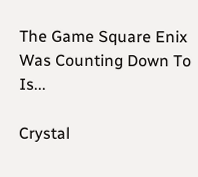The Game Square Enix Was Counting Down To Is...

Crystal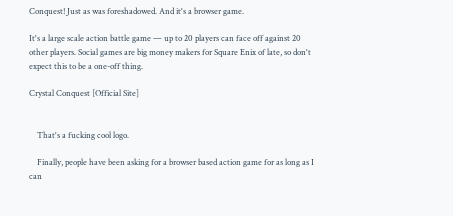Conquest! Just as was foreshadowed. And it's a browser game.

It's a large scale action battle game — up to 20 players can face off against 20 other players. Social games are big money makers for Square Enix of late, so don't expect this to be a one-off thing.

Crystal Conquest [Official Site]


    That's a fucking cool logo.

    Finally, people have been asking for a browser based action game for as long as I can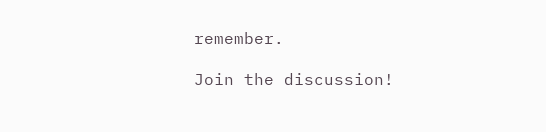remember.

Join the discussion!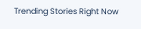Trending Stories Right Now